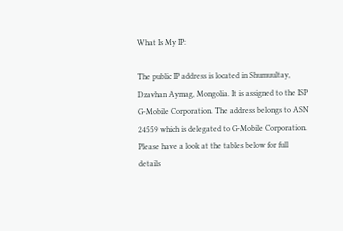What Is My IP:

The public IP address is located in Shumuultay, Dzavhan Aymag, Mongolia. It is assigned to the ISP G-Mobile Corporation. The address belongs to ASN 24559 which is delegated to G-Mobile Corporation.
Please have a look at the tables below for full details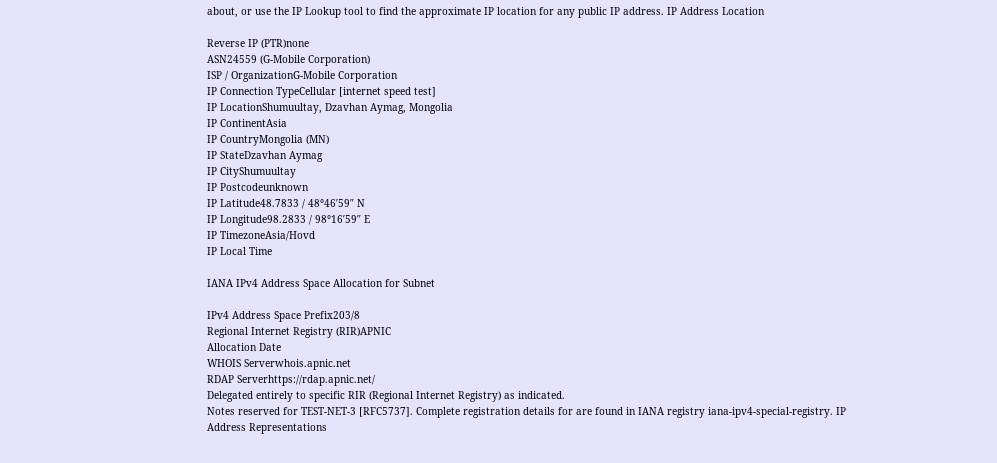about, or use the IP Lookup tool to find the approximate IP location for any public IP address. IP Address Location

Reverse IP (PTR)none
ASN24559 (G-Mobile Corporation)
ISP / OrganizationG-Mobile Corporation
IP Connection TypeCellular [internet speed test]
IP LocationShumuultay, Dzavhan Aymag, Mongolia
IP ContinentAsia
IP CountryMongolia (MN)
IP StateDzavhan Aymag
IP CityShumuultay
IP Postcodeunknown
IP Latitude48.7833 / 48°46′59″ N
IP Longitude98.2833 / 98°16′59″ E
IP TimezoneAsia/Hovd
IP Local Time

IANA IPv4 Address Space Allocation for Subnet

IPv4 Address Space Prefix203/8
Regional Internet Registry (RIR)APNIC
Allocation Date
WHOIS Serverwhois.apnic.net
RDAP Serverhttps://rdap.apnic.net/
Delegated entirely to specific RIR (Regional Internet Registry) as indicated.
Notes reserved for TEST-NET-3 [RFC5737]. Complete registration details for are found in IANA registry iana-ipv4-special-registry. IP Address Representations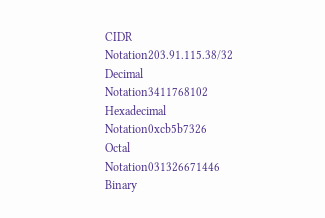CIDR Notation203.91.115.38/32
Decimal Notation3411768102
Hexadecimal Notation0xcb5b7326
Octal Notation031326671446
Binary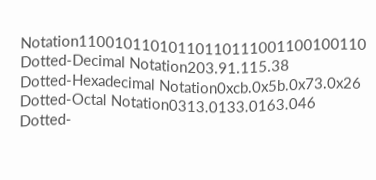Notation11001011010110110111001100100110
Dotted-Decimal Notation203.91.115.38
Dotted-Hexadecimal Notation0xcb.0x5b.0x73.0x26
Dotted-Octal Notation0313.0133.0163.046
Dotted-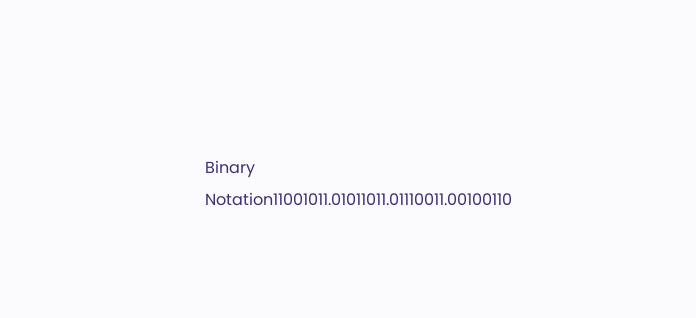Binary Notation11001011.01011011.01110011.00100110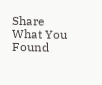Share What You Found